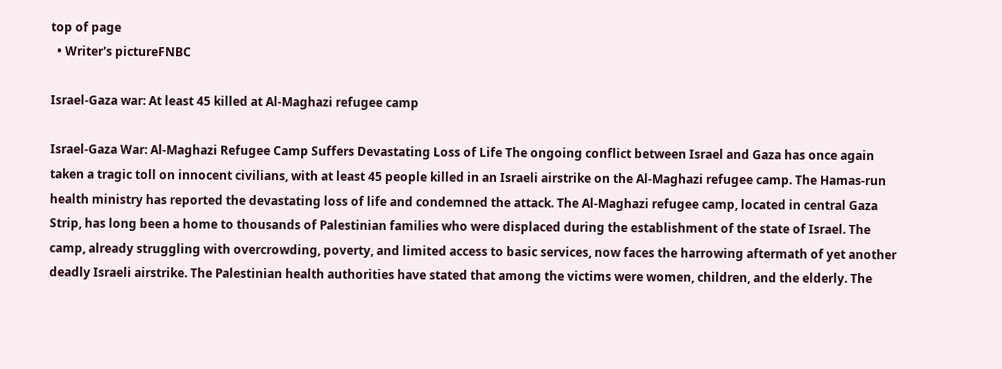top of page
  • Writer's pictureFNBC

Israel-Gaza war: At least 45 killed at Al-Maghazi refugee camp

Israel-Gaza War: Al-Maghazi Refugee Camp Suffers Devastating Loss of Life The ongoing conflict between Israel and Gaza has once again taken a tragic toll on innocent civilians, with at least 45 people killed in an Israeli airstrike on the Al-Maghazi refugee camp. The Hamas-run health ministry has reported the devastating loss of life and condemned the attack. The Al-Maghazi refugee camp, located in central Gaza Strip, has long been a home to thousands of Palestinian families who were displaced during the establishment of the state of Israel. The camp, already struggling with overcrowding, poverty, and limited access to basic services, now faces the harrowing aftermath of yet another deadly Israeli airstrike. The Palestinian health authorities have stated that among the victims were women, children, and the elderly. The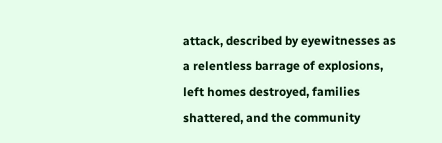attack, described by eyewitnesses as a relentless barrage of explosions, left homes destroyed, families shattered, and the community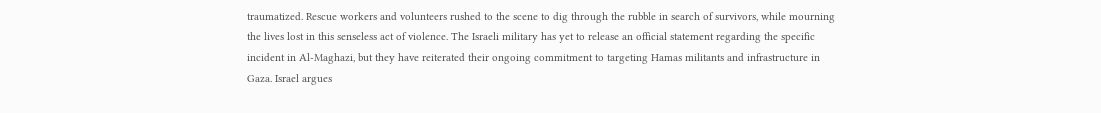traumatized. Rescue workers and volunteers rushed to the scene to dig through the rubble in search of survivors, while mourning the lives lost in this senseless act of violence. The Israeli military has yet to release an official statement regarding the specific incident in Al-Maghazi, but they have reiterated their ongoing commitment to targeting Hamas militants and infrastructure in Gaza. Israel argues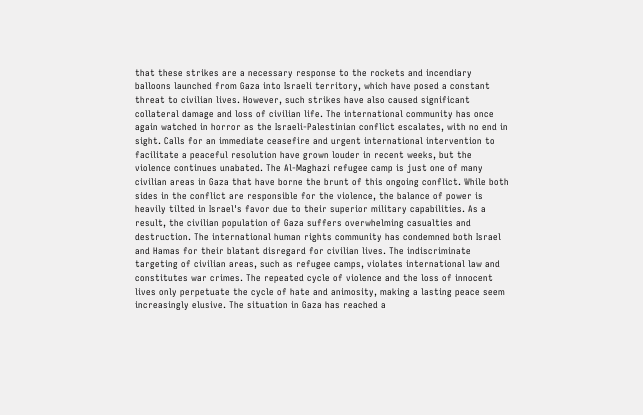that these strikes are a necessary response to the rockets and incendiary balloons launched from Gaza into Israeli territory, which have posed a constant threat to civilian lives. However, such strikes have also caused significant collateral damage and loss of civilian life. The international community has once again watched in horror as the Israeli-Palestinian conflict escalates, with no end in sight. Calls for an immediate ceasefire and urgent international intervention to facilitate a peaceful resolution have grown louder in recent weeks, but the violence continues unabated. The Al-Maghazi refugee camp is just one of many civilian areas in Gaza that have borne the brunt of this ongoing conflict. While both sides in the conflict are responsible for the violence, the balance of power is heavily tilted in Israel's favor due to their superior military capabilities. As a result, the civilian population of Gaza suffers overwhelming casualties and destruction. The international human rights community has condemned both Israel and Hamas for their blatant disregard for civilian lives. The indiscriminate targeting of civilian areas, such as refugee camps, violates international law and constitutes war crimes. The repeated cycle of violence and the loss of innocent lives only perpetuate the cycle of hate and animosity, making a lasting peace seem increasingly elusive. The situation in Gaza has reached a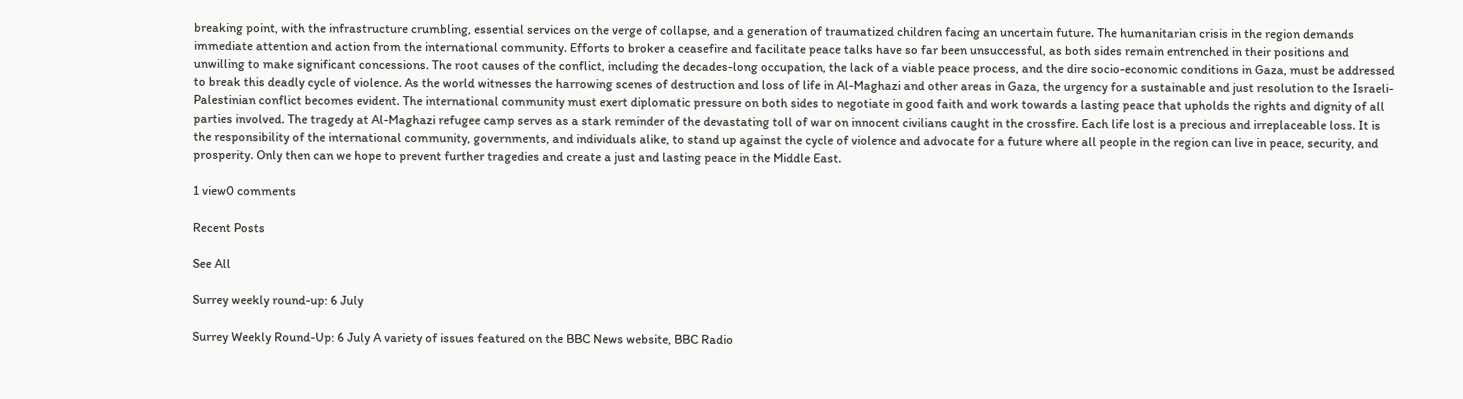breaking point, with the infrastructure crumbling, essential services on the verge of collapse, and a generation of traumatized children facing an uncertain future. The humanitarian crisis in the region demands immediate attention and action from the international community. Efforts to broker a ceasefire and facilitate peace talks have so far been unsuccessful, as both sides remain entrenched in their positions and unwilling to make significant concessions. The root causes of the conflict, including the decades-long occupation, the lack of a viable peace process, and the dire socio-economic conditions in Gaza, must be addressed to break this deadly cycle of violence. As the world witnesses the harrowing scenes of destruction and loss of life in Al-Maghazi and other areas in Gaza, the urgency for a sustainable and just resolution to the Israeli-Palestinian conflict becomes evident. The international community must exert diplomatic pressure on both sides to negotiate in good faith and work towards a lasting peace that upholds the rights and dignity of all parties involved. The tragedy at Al-Maghazi refugee camp serves as a stark reminder of the devastating toll of war on innocent civilians caught in the crossfire. Each life lost is a precious and irreplaceable loss. It is the responsibility of the international community, governments, and individuals alike, to stand up against the cycle of violence and advocate for a future where all people in the region can live in peace, security, and prosperity. Only then can we hope to prevent further tragedies and create a just and lasting peace in the Middle East.

1 view0 comments

Recent Posts

See All

Surrey weekly round-up: 6 July

Surrey Weekly Round-Up: 6 July A variety of issues featured on the BBC News website, BBC Radio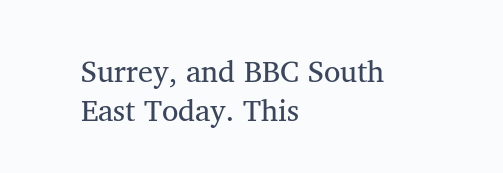Surrey, and BBC South East Today. This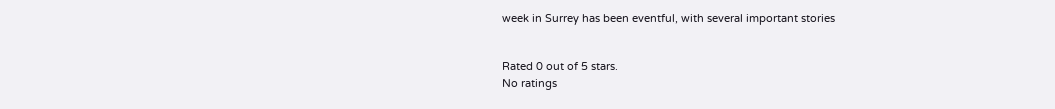week in Surrey has been eventful, with several important stories


Rated 0 out of 5 stars.
No ratings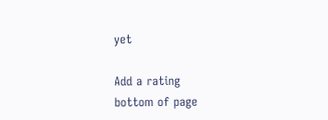yet

Add a rating
bottom of page